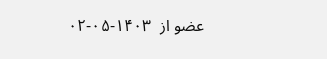عضو از  ۱۴۰۳-۰۵-۰۲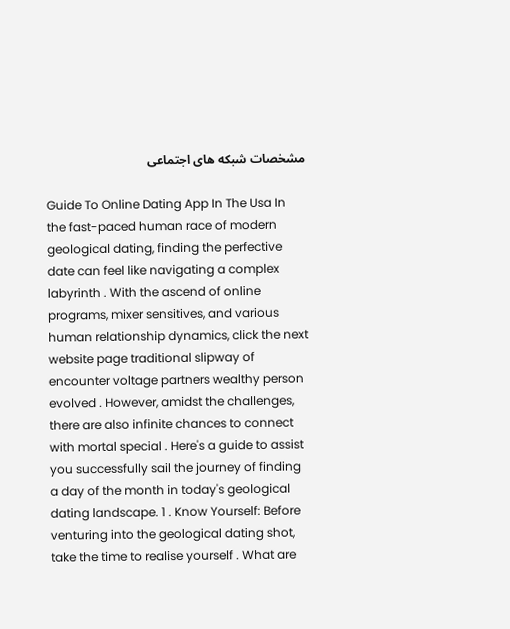مشخصات شبکه های اجتماعی

Guide To Online Dating App In The Usa In the fast-paced human race of modern geological dating, finding the perfective date can feel like navigating a complex labyrinth . With the ascend of online programs, mixer sensitives, and various human relationship dynamics, click the next website page traditional slipway of encounter voltage partners wealthy person evolved . However, amidst the challenges, there are also infinite chances to connect with mortal special . Here's a guide to assist you successfully sail the journey of finding a day of the month in today's geological dating landscape. 1 . Know Yourself: Before venturing into the geological dating shot, take the time to realise yourself . What are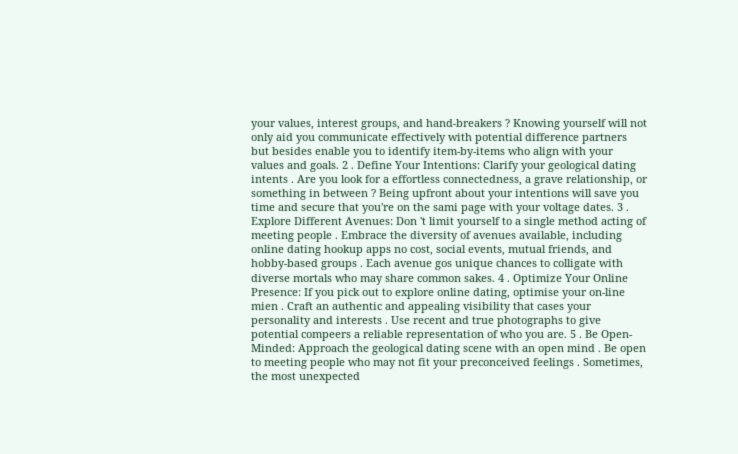your values, interest groups, and hand-breakers ? Knowing yourself will not only aid you communicate effectively with potential difference partners but besides enable you to identify item-by-items who align with your values and goals. 2 . Define Your Intentions: Clarify your geological dating intents . Are you look for a effortless connectedness, a grave relationship, or something in between ? Being upfront about your intentions will save you time and secure that you're on the sami page with your voltage dates. 3 . Explore Different Avenues: Don 't limit yourself to a single method acting of meeting people . Embrace the diversity of avenues available, including online dating hookup apps no cost, social events, mutual friends, and hobby-based groups . Each avenue gos unique chances to colligate with diverse mortals who may share common sakes. 4 . Optimize Your Online Presence: If you pick out to explore online dating, optimise your on-line mien . Craft an authentic and appealing visibility that cases your personality and interests . Use recent and true photographs to give potential compeers a reliable representation of who you are. 5 . Be Open-Minded: Approach the geological dating scene with an open mind . Be open to meeting people who may not fit your preconceived feelings . Sometimes, the most unexpected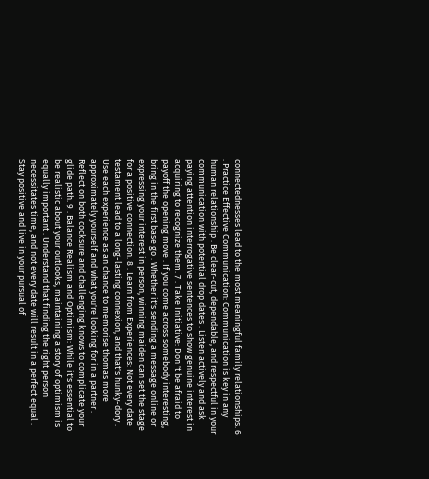connectednesses lead to the most meaningful family relationships. 6 . Practice Effective Communication: Communication is key in any human relationship . Be clear-cut, dependable, and respectful in your communication with potential drop dates . Listen actively and ask paying attention interrogative sentences to show genuine interest in acquiring to recognize them. 7 . Take Initiative: Don 't be afraid to payoff the opening move . If you come across somebody interesting, bring in the first base go . Whether it's sending a message online or expressing your interest in person, winning maiden can set the stage for a positive connection. 8 . Learn from Experiences: Not every date testament lead to a long-lasting connexion, and that's hunky-dory . Use each experience as an chance to memorise thomas more approximately yourself and what you're looking for in a partner . Reflect on both cocksure and challenging knows to complicate your glide path. 9 . Balance Realism and Optimism: While it's essential to be realistic about your outlooks, maintaining a story of optimism is equally important . Understand that finding the right person necessitates time, and not every date will result in a perfect equal . Stay positive and live in your pursual of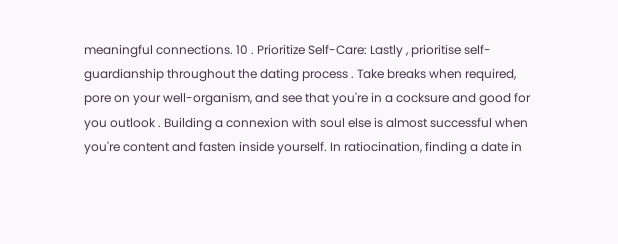meaningful connections. 10 . Prioritize Self-Care: Lastly , prioritise self-guardianship throughout the dating process . Take breaks when required, pore on your well-organism, and see that you're in a cocksure and good for you outlook . Building a connexion with soul else is almost successful when you're content and fasten inside yourself. In ratiocination, finding a date in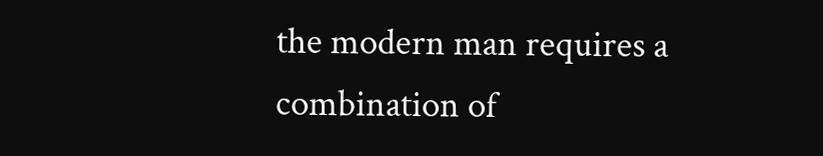the modern man requires a combination of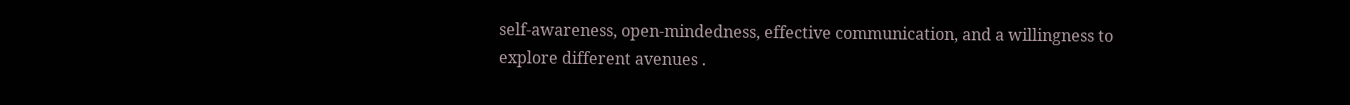self-awareness, open-mindedness, effective communication, and a willingness to explore different avenues .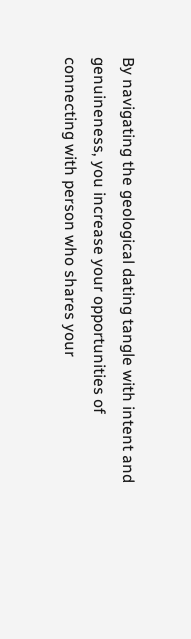By navigating the geological dating tangle with intent and genuineness, you increase your opportunities of connecting with person who shares your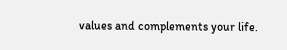values and complements your life.